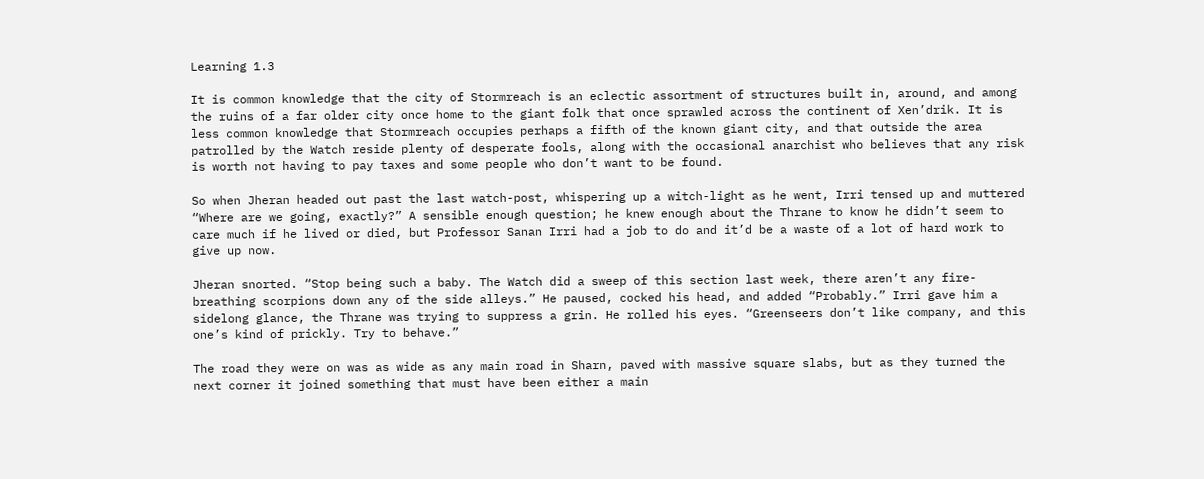Learning 1.3

It is common knowledge that the city of Stormreach is an eclectic assortment of structures built in, around, and among the ruins of a far older city once home to the giant folk that once sprawled across the continent of Xen’drik. It is less common knowledge that Stormreach occupies perhaps a fifth of the known giant city, and that outside the area patrolled by the Watch reside plenty of desperate fools, along with the occasional anarchist who believes that any risk is worth not having to pay taxes and some people who don’t want to be found.

So when Jheran headed out past the last watch-post, whispering up a witch-light as he went, Irri tensed up and muttered “Where are we going, exactly?” A sensible enough question; he knew enough about the Thrane to know he didn’t seem to care much if he lived or died, but Professor Sanan Irri had a job to do and it’d be a waste of a lot of hard work to give up now.

Jheran snorted. “Stop being such a baby. The Watch did a sweep of this section last week, there aren’t any fire-breathing scorpions down any of the side alleys.” He paused, cocked his head, and added “Probably.” Irri gave him a sidelong glance, the Thrane was trying to suppress a grin. He rolled his eyes. “Greenseers don’t like company, and this one’s kind of prickly. Try to behave.”

The road they were on was as wide as any main road in Sharn, paved with massive square slabs, but as they turned the next corner it joined something that must have been either a main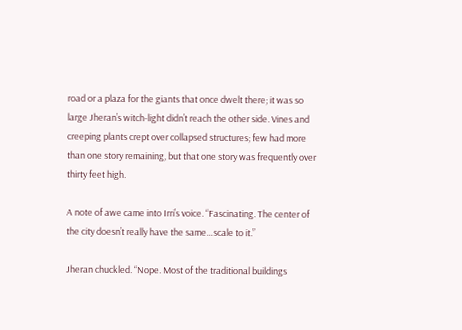road or a plaza for the giants that once dwelt there; it was so large Jheran’s witch-light didn’t reach the other side. Vines and creeping plants crept over collapsed structures; few had more than one story remaining, but that one story was frequently over thirty feet high.

A note of awe came into Irri’s voice. “Fascinating. The center of the city doesn’t really have the same…scale to it.”

Jheran chuckled. “Nope. Most of the traditional buildings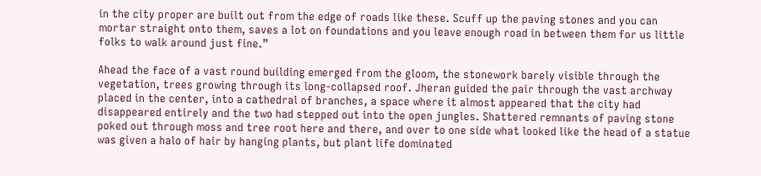in the city proper are built out from the edge of roads like these. Scuff up the paving stones and you can mortar straight onto them, saves a lot on foundations and you leave enough road in between them for us little folks to walk around just fine.”

Ahead the face of a vast round building emerged from the gloom, the stonework barely visible through the vegetation, trees growing through its long-collapsed roof. Jheran guided the pair through the vast archway placed in the center, into a cathedral of branches, a space where it almost appeared that the city had disappeared entirely and the two had stepped out into the open jungles. Shattered remnants of paving stone poked out through moss and tree root here and there, and over to one side what looked like the head of a statue was given a halo of hair by hanging plants, but plant life dominated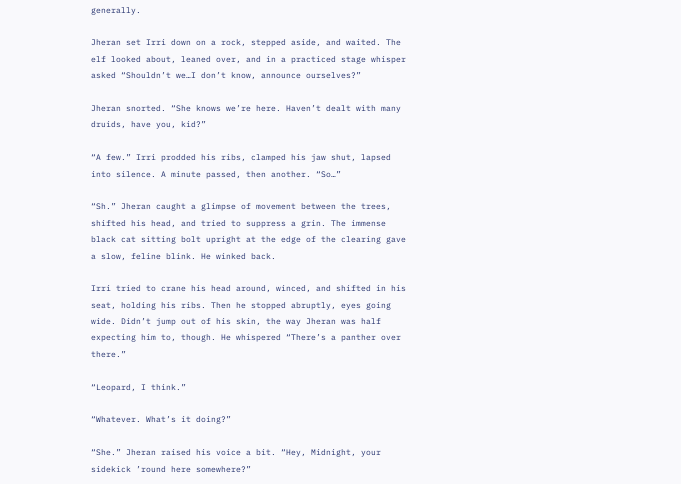generally.

Jheran set Irri down on a rock, stepped aside, and waited. The elf looked about, leaned over, and in a practiced stage whisper asked “Shouldn’t we…I don’t know, announce ourselves?”

Jheran snorted. “She knows we’re here. Haven’t dealt with many druids, have you, kid?”

“A few.” Irri prodded his ribs, clamped his jaw shut, lapsed into silence. A minute passed, then another. “So…”

“Sh.” Jheran caught a glimpse of movement between the trees, shifted his head, and tried to suppress a grin. The immense black cat sitting bolt upright at the edge of the clearing gave a slow, feline blink. He winked back.

Irri tried to crane his head around, winced, and shifted in his seat, holding his ribs. Then he stopped abruptly, eyes going wide. Didn’t jump out of his skin, the way Jheran was half expecting him to, though. He whispered “There’s a panther over there.”

“Leopard, I think.”

“Whatever. What’s it doing?”

“She.” Jheran raised his voice a bit. “Hey, Midnight, your sidekick ’round here somewhere?”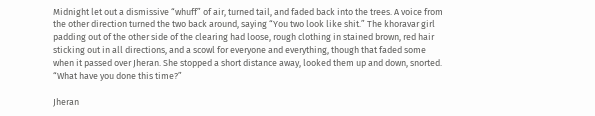Midnight let out a dismissive “whuff” of air, turned tail, and faded back into the trees. A voice from the other direction turned the two back around, saying “You two look like shit.” The khoravar girl padding out of the other side of the clearing had loose, rough clothing in stained brown, red hair sticking out in all directions, and a scowl for everyone and everything, though that faded some when it passed over Jheran. She stopped a short distance away, looked them up and down, snorted. “What have you done this time?”

Jheran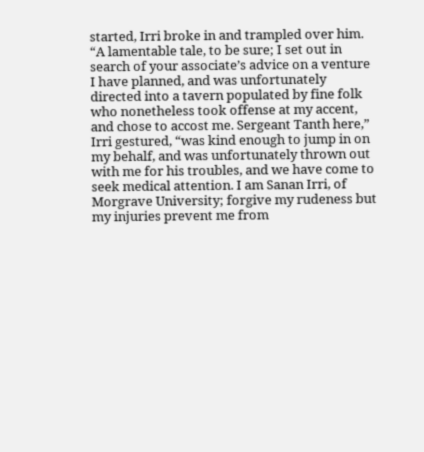started, Irri broke in and trampled over him. “A lamentable tale, to be sure; I set out in search of your associate’s advice on a venture I have planned, and was unfortunately directed into a tavern populated by fine folk who nonetheless took offense at my accent, and chose to accost me. Sergeant Tanth here,”  Irri gestured, “was kind enough to jump in on my behalf, and was unfortunately thrown out with me for his troubles, and we have come to seek medical attention. I am Sanan Irri, of Morgrave University; forgive my rudeness but my injuries prevent me from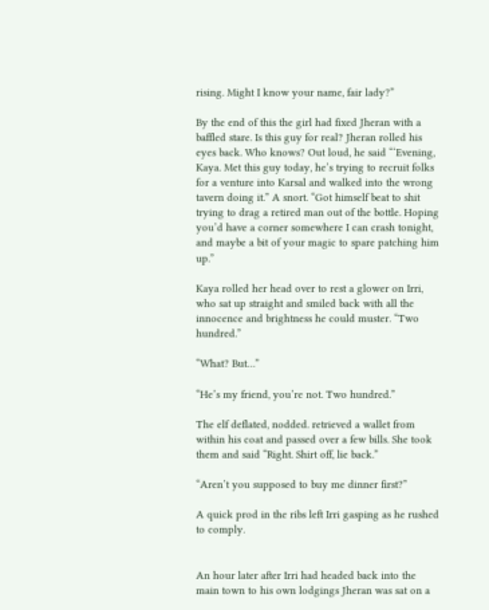rising. Might I know your name, fair lady?”

By the end of this the girl had fixed Jheran with a baffled stare. Is this guy for real? Jheran rolled his eyes back. Who knows? Out loud, he said “‘Evening, Kaya. Met this guy today, he’s trying to recruit folks for a venture into Karsal and walked into the wrong tavern doing it.” A snort. “Got himself beat to shit trying to drag a retired man out of the bottle. Hoping you’d have a corner somewhere I can crash tonight, and maybe a bit of your magic to spare patching him up.”

Kaya rolled her head over to rest a glower on Irri, who sat up straight and smiled back with all the innocence and brightness he could muster. “Two hundred.”

“What? But…”

“He’s my friend, you’re not. Two hundred.”

The elf deflated, nodded. retrieved a wallet from within his coat and passed over a few bills. She took them and said “Right. Shirt off, lie back.”

“Aren’t you supposed to buy me dinner first?”

A quick prod in the ribs left Irri gasping as he rushed to comply.


An hour later after Irri had headed back into the main town to his own lodgings Jheran was sat on a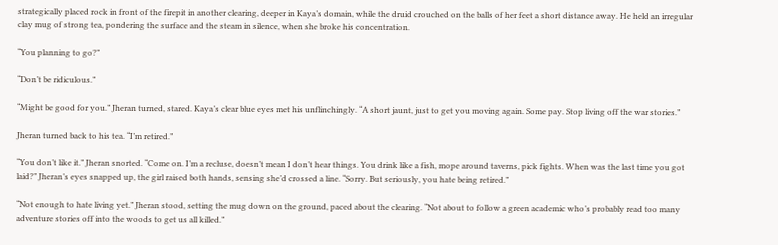strategically placed rock in front of the firepit in another clearing, deeper in Kaya’s domain, while the druid crouched on the balls of her feet a short distance away. He held an irregular clay mug of strong tea, pondering the surface and the steam in silence, when she broke his concentration.

“You planning to go?”

“Don’t be ridiculous.”

“Might be good for you.” Jheran turned, stared. Kaya’s clear blue eyes met his unflinchingly. “A short jaunt, just to get you moving again. Some pay. Stop living off the war stories.”

Jheran turned back to his tea. “I’m retired.”

“You don’t like it.” Jheran snorted. “Come on. I’m a recluse, doesn’t mean I don’t hear things. You drink like a fish, mope around taverns, pick fights. When was the last time you got laid?” Jheran’s eyes snapped up, the girl raised both hands, sensing she’d crossed a line. “Sorry. But seriously, you hate being retired.”

“Not enough to hate living yet.” Jheran stood, setting the mug down on the ground, paced about the clearing. “Not about to follow a green academic who’s probably read too many adventure stories off into the woods to get us all killed.”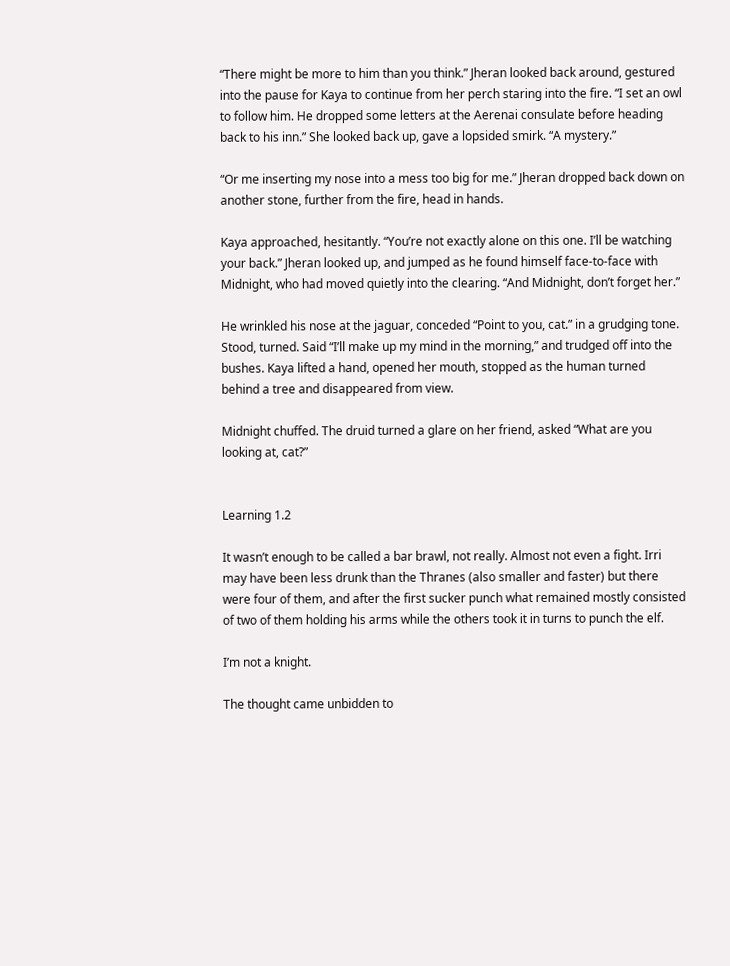“There might be more to him than you think.” Jheran looked back around, gestured into the pause for Kaya to continue from her perch staring into the fire. “I set an owl to follow him. He dropped some letters at the Aerenai consulate before heading back to his inn.” She looked back up, gave a lopsided smirk. “A mystery.”

“Or me inserting my nose into a mess too big for me.” Jheran dropped back down on another stone, further from the fire, head in hands.

Kaya approached, hesitantly. “You’re not exactly alone on this one. I’ll be watching your back.” Jheran looked up, and jumped as he found himself face-to-face with Midnight, who had moved quietly into the clearing. “And Midnight, don’t forget her.”

He wrinkled his nose at the jaguar, conceded “Point to you, cat.” in a grudging tone. Stood, turned. Said “I’ll make up my mind in the morning,” and trudged off into the bushes. Kaya lifted a hand, opened her mouth, stopped as the human turned behind a tree and disappeared from view.

Midnight chuffed. The druid turned a glare on her friend, asked “What are you looking at, cat?”


Learning 1.2

It wasn’t enough to be called a bar brawl, not really. Almost not even a fight. Irri may have been less drunk than the Thranes (also smaller and faster) but there were four of them, and after the first sucker punch what remained mostly consisted of two of them holding his arms while the others took it in turns to punch the elf.

I’m not a knight.

The thought came unbidden to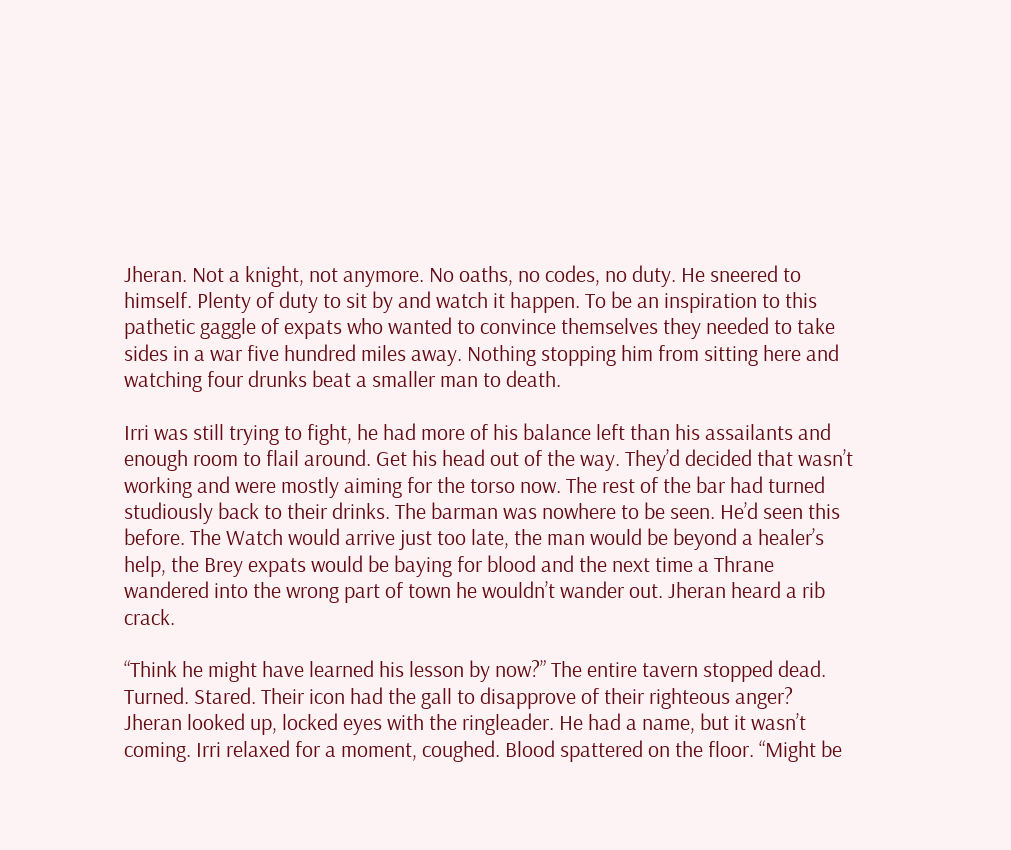Jheran. Not a knight, not anymore. No oaths, no codes, no duty. He sneered to himself. Plenty of duty to sit by and watch it happen. To be an inspiration to this pathetic gaggle of expats who wanted to convince themselves they needed to take sides in a war five hundred miles away. Nothing stopping him from sitting here and watching four drunks beat a smaller man to death.

Irri was still trying to fight, he had more of his balance left than his assailants and enough room to flail around. Get his head out of the way. They’d decided that wasn’t working and were mostly aiming for the torso now. The rest of the bar had turned studiously back to their drinks. The barman was nowhere to be seen. He’d seen this before. The Watch would arrive just too late, the man would be beyond a healer’s help, the Brey expats would be baying for blood and the next time a Thrane wandered into the wrong part of town he wouldn’t wander out. Jheran heard a rib crack.

“Think he might have learned his lesson by now?” The entire tavern stopped dead. Turned. Stared. Their icon had the gall to disapprove of their righteous anger? Jheran looked up, locked eyes with the ringleader. He had a name, but it wasn’t coming. Irri relaxed for a moment, coughed. Blood spattered on the floor. “Might be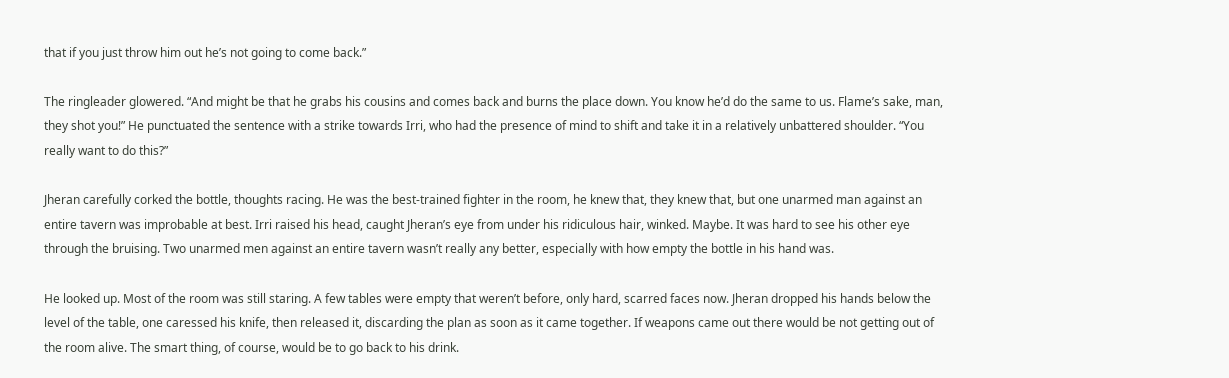that if you just throw him out he’s not going to come back.”

The ringleader glowered. “And might be that he grabs his cousins and comes back and burns the place down. You know he’d do the same to us. Flame’s sake, man, they shot you!” He punctuated the sentence with a strike towards Irri, who had the presence of mind to shift and take it in a relatively unbattered shoulder. “You really want to do this?”

Jheran carefully corked the bottle, thoughts racing. He was the best-trained fighter in the room, he knew that, they knew that, but one unarmed man against an entire tavern was improbable at best. Irri raised his head, caught Jheran’s eye from under his ridiculous hair, winked. Maybe. It was hard to see his other eye through the bruising. Two unarmed men against an entire tavern wasn’t really any better, especially with how empty the bottle in his hand was.

He looked up. Most of the room was still staring. A few tables were empty that weren’t before, only hard, scarred faces now. Jheran dropped his hands below the level of the table, one caressed his knife, then released it, discarding the plan as soon as it came together. If weapons came out there would be not getting out of the room alive. The smart thing, of course, would be to go back to his drink.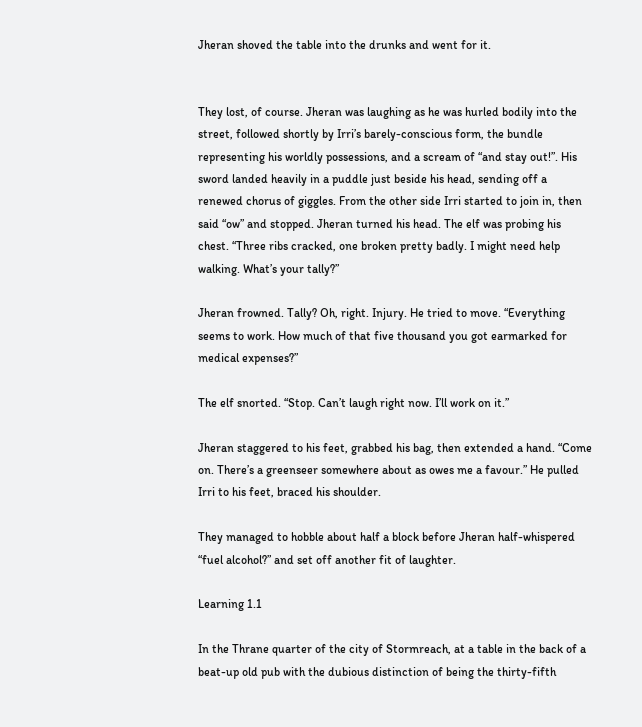Jheran shoved the table into the drunks and went for it.


They lost, of course. Jheran was laughing as he was hurled bodily into the street, followed shortly by Irri’s barely-conscious form, the bundle representing his worldly possessions, and a scream of “and stay out!”. His sword landed heavily in a puddle just beside his head, sending off a renewed chorus of giggles. From the other side Irri started to join in, then said “ow” and stopped. Jheran turned his head. The elf was probing his chest. “Three ribs cracked, one broken pretty badly. I might need help walking. What’s your tally?”

Jheran frowned. Tally? Oh, right. Injury. He tried to move. “Everything seems to work. How much of that five thousand you got earmarked for medical expenses?”

The elf snorted. “Stop. Can’t laugh right now. I’ll work on it.”

Jheran staggered to his feet, grabbed his bag, then extended a hand. “Come on. There’s a greenseer somewhere about as owes me a favour.” He pulled Irri to his feet, braced his shoulder.

They managed to hobble about half a block before Jheran half-whispered “fuel alcohol?” and set off another fit of laughter.

Learning 1.1

In the Thrane quarter of the city of Stormreach, at a table in the back of a beat-up old pub with the dubious distinction of being the thirty-fifth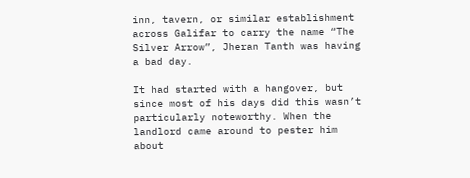inn, tavern, or similar establishment across Galifar to carry the name “The Silver Arrow”, Jheran Tanth was having a bad day.

It had started with a hangover, but since most of his days did this wasn’t particularly noteworthy. When the landlord came around to pester him about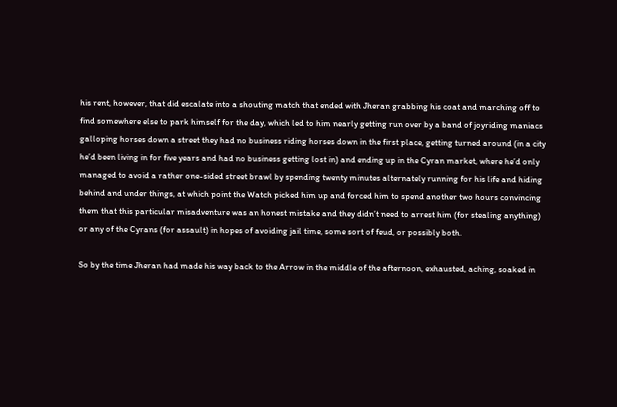his rent, however, that did escalate into a shouting match that ended with Jheran grabbing his coat and marching off to find somewhere else to park himself for the day, which led to him nearly getting run over by a band of joyriding maniacs galloping horses down a street they had no business riding horses down in the first place, getting turned around (in a city he’d been living in for five years and had no business getting lost in) and ending up in the Cyran market, where he’d only managed to avoid a rather one-sided street brawl by spending twenty minutes alternately running for his life and hiding behind and under things, at which point the Watch picked him up and forced him to spend another two hours convincing them that this particular misadventure was an honest mistake and they didn’t need to arrest him (for stealing anything) or any of the Cyrans (for assault) in hopes of avoiding jail time, some sort of feud, or possibly both.

So by the time Jheran had made his way back to the Arrow in the middle of the afternoon, exhausted, aching, soaked in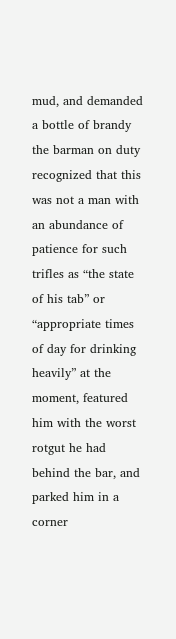mud, and demanded a bottle of brandy the barman on duty recognized that this was not a man with an abundance of patience for such trifles as “the state of his tab” or “appropriate times of day for drinking heavily” at the moment, featured him with the worst rotgut he had behind the bar, and parked him in a corner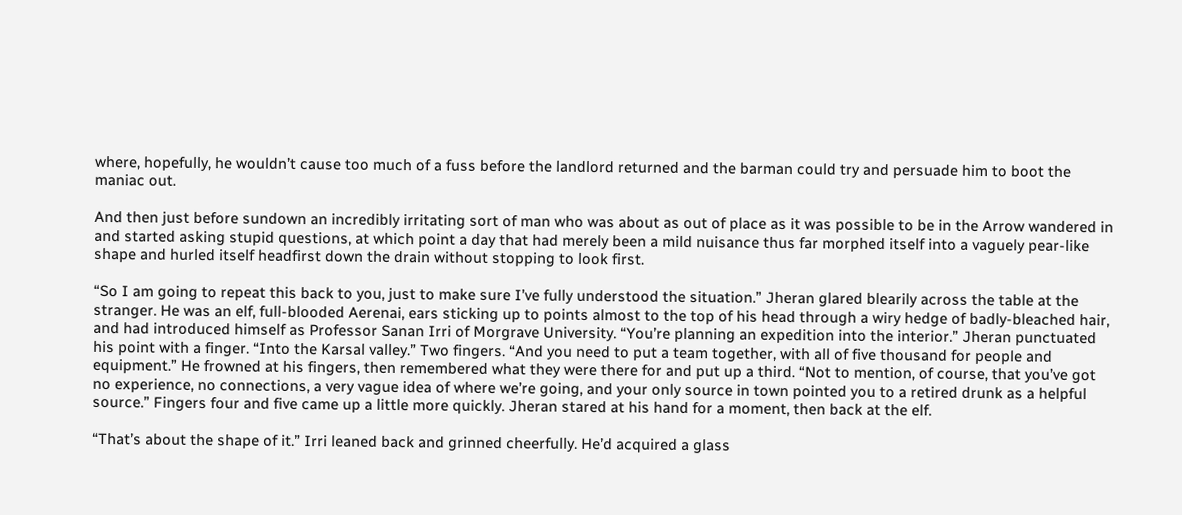where, hopefully, he wouldn’t cause too much of a fuss before the landlord returned and the barman could try and persuade him to boot the maniac out.

And then just before sundown an incredibly irritating sort of man who was about as out of place as it was possible to be in the Arrow wandered in and started asking stupid questions, at which point a day that had merely been a mild nuisance thus far morphed itself into a vaguely pear-like shape and hurled itself headfirst down the drain without stopping to look first.

“So I am going to repeat this back to you, just to make sure I’ve fully understood the situation.” Jheran glared blearily across the table at the stranger. He was an elf, full-blooded Aerenai, ears sticking up to points almost to the top of his head through a wiry hedge of badly-bleached hair, and had introduced himself as Professor Sanan Irri of Morgrave University. “You’re planning an expedition into the interior.” Jheran punctuated his point with a finger. “Into the Karsal valley.” Two fingers. “And you need to put a team together, with all of five thousand for people and equipment.” He frowned at his fingers, then remembered what they were there for and put up a third. “Not to mention, of course, that you’ve got no experience, no connections, a very vague idea of where we’re going, and your only source in town pointed you to a retired drunk as a helpful source.” Fingers four and five came up a little more quickly. Jheran stared at his hand for a moment, then back at the elf.

“That’s about the shape of it.” Irri leaned back and grinned cheerfully. He’d acquired a glass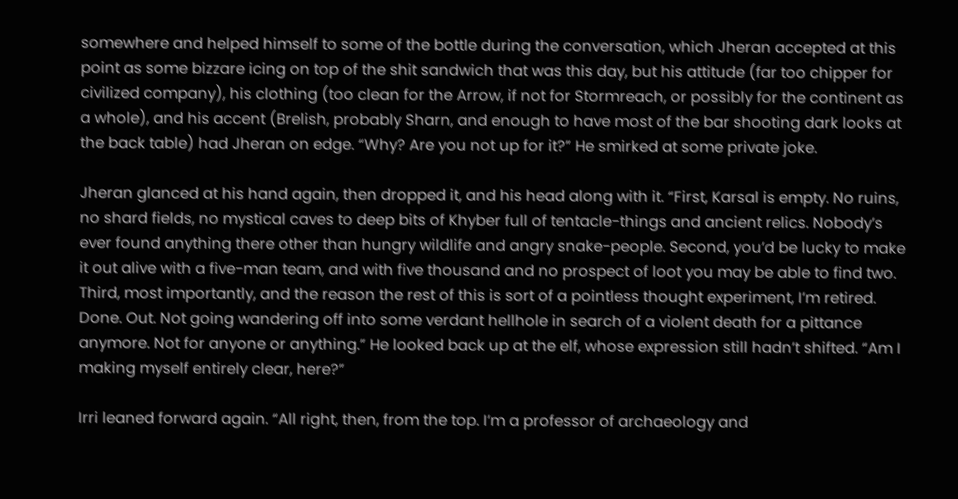somewhere and helped himself to some of the bottle during the conversation, which Jheran accepted at this point as some bizzare icing on top of the shit sandwich that was this day, but his attitude (far too chipper for civilized company), his clothing (too clean for the Arrow, if not for Stormreach, or possibly for the continent as a whole), and his accent (Brelish, probably Sharn, and enough to have most of the bar shooting dark looks at the back table) had Jheran on edge. “Why? Are you not up for it?” He smirked at some private joke.

Jheran glanced at his hand again, then dropped it, and his head along with it. “First, Karsal is empty. No ruins, no shard fields, no mystical caves to deep bits of Khyber full of tentacle-things and ancient relics. Nobody’s ever found anything there other than hungry wildlife and angry snake-people. Second, you’d be lucky to make it out alive with a five-man team, and with five thousand and no prospect of loot you may be able to find two. Third, most importantly, and the reason the rest of this is sort of a pointless thought experiment, I’m retired. Done. Out. Not going wandering off into some verdant hellhole in search of a violent death for a pittance anymore. Not for anyone or anything.” He looked back up at the elf, whose expression still hadn’t shifted. “Am I making myself entirely clear, here?”

Irri leaned forward again. “All right, then, from the top. I’m a professor of archaeology and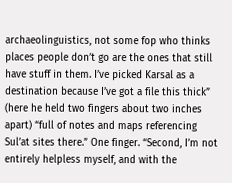archaeolinguistics, not some fop who thinks places people don’t go are the ones that still have stuff in them. I’ve picked Karsal as a destination because I’ve got a file this thick” (here he held two fingers about two inches apart) “full of notes and maps referencing Sul’at sites there.” One finger. “Second, I’m not entirely helpless myself, and with the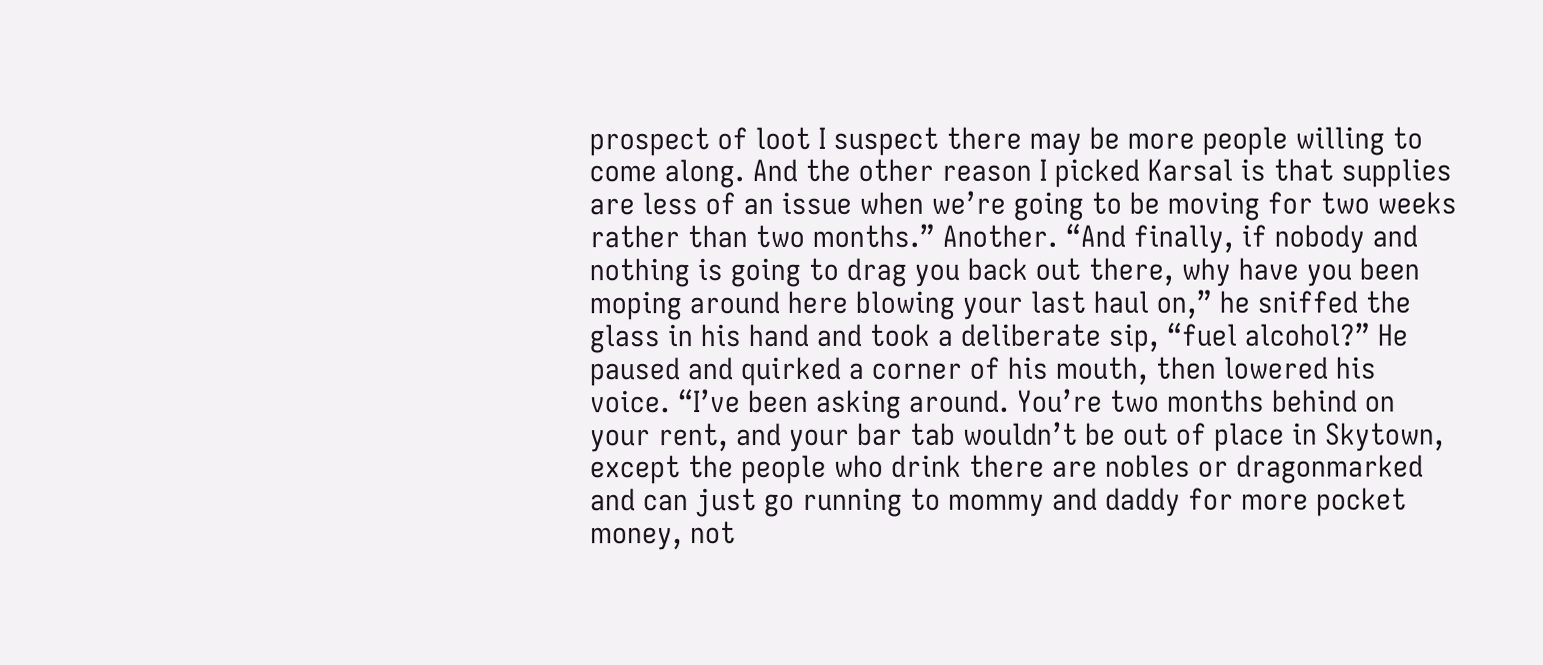prospect of loot I suspect there may be more people willing to come along. And the other reason I picked Karsal is that supplies are less of an issue when we’re going to be moving for two weeks rather than two months.” Another. “And finally, if nobody and nothing is going to drag you back out there, why have you been moping around here blowing your last haul on,” he sniffed the glass in his hand and took a deliberate sip, “fuel alcohol?” He paused and quirked a corner of his mouth, then lowered his voice. “I’ve been asking around. You’re two months behind on your rent, and your bar tab wouldn’t be out of place in Skytown, except the people who drink there are nobles or dragonmarked and can just go running to mommy and daddy for more pocket money, not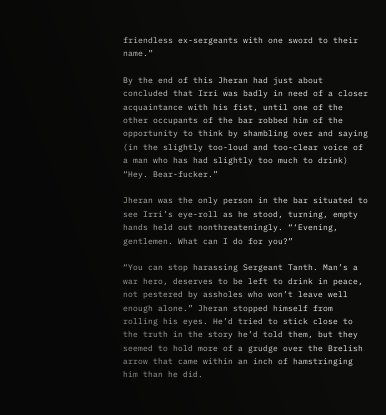friendless ex-sergeants with one sword to their name.”

By the end of this Jheran had just about concluded that Irri was badly in need of a closer acquaintance with his fist, until one of the other occupants of the bar robbed him of the opportunity to think by shambling over and saying (in the slightly too-loud and too-clear voice of a man who has had slightly too much to drink) “Hey. Bear-fucker.”

Jheran was the only person in the bar situated to see Irri’s eye-roll as he stood, turning, empty hands held out nonthreateningly. “‘Evening, gentlemen. What can I do for you?”

“You can stop harassing Sergeant Tanth. Man’s a war hero, deserves to be left to drink in peace, not pestered by assholes who won’t leave well enough alone.” Jheran stopped himself from rolling his eyes. He’d tried to stick close to the truth in the story he’d told them, but they seemed to hold more of a grudge over the Brelish arrow that came within an inch of hamstringing him than he did.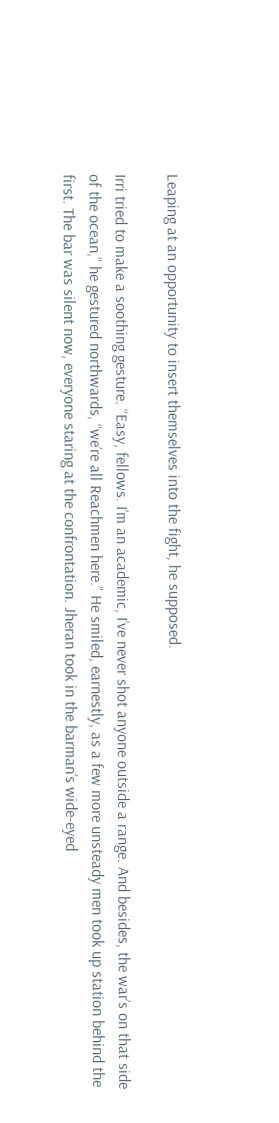Leaping at an opportunity to insert themselves into the fight, he supposed.

Irri tried to make a soothing gesture. “Easy, fellows. I’m an academic, I’ve never shot anyone outside a range. And besides, the war’s on that side of the ocean,” he gestured northwards, “we’re all Reachmen here.” He smiled, earnestly, as a few more unsteady men took up station behind the first. The bar was silent now, everyone staring at the confrontation. Jheran took in the barman’s wide-eyed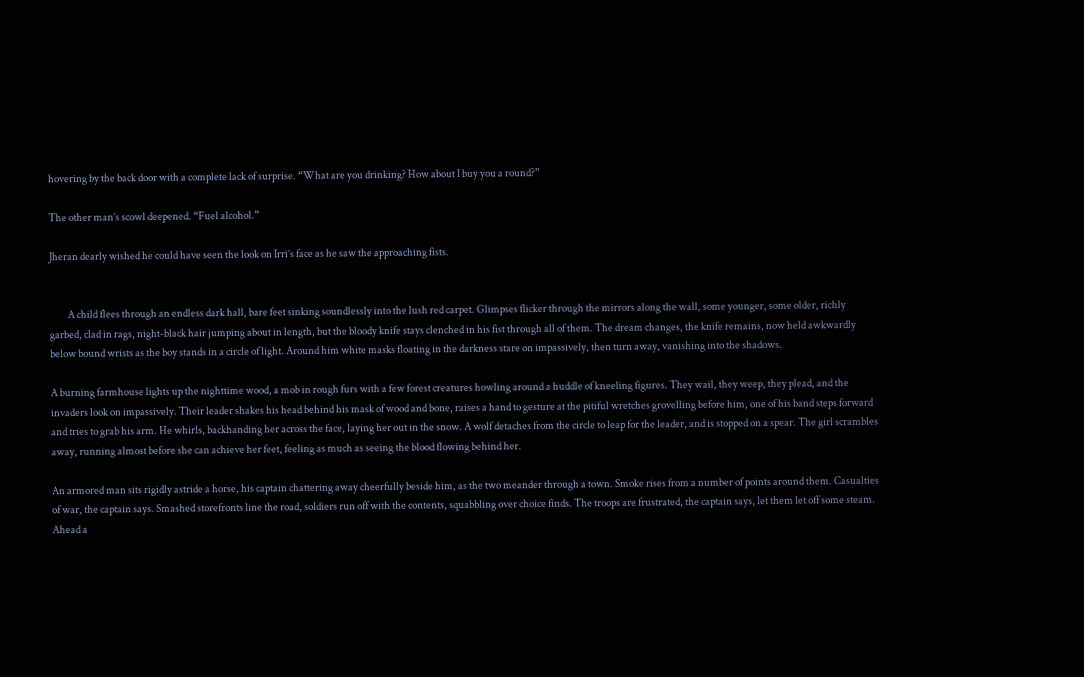hovering by the back door with a complete lack of surprise. “What are you drinking? How about I buy you a round?”

The other man’s scowl deepened. “Fuel alcohol.”

Jheran dearly wished he could have seen the look on Irri’s face as he saw the approaching fists.


         A child flees through an endless dark hall, bare feet sinking soundlessly into the lush red carpet. Glimpses flicker through the mirrors along the wall, some younger, some older, richly garbed, clad in rags, night-black hair jumping about in length, but the bloody knife stays clenched in his fist through all of them. The dream changes, the knife remains, now held awkwardly below bound wrists as the boy stands in a circle of light. Around him white masks floating in the darkness stare on impassively, then turn away, vanishing into the shadows.

A burning farmhouse lights up the nighttime wood, a mob in rough furs with a few forest creatures howling around a huddle of kneeling figures. They wail, they weep, they plead, and the invaders look on impassively. Their leader shakes his head behind his mask of wood and bone, raises a hand to gesture at the pitiful wretches grovelling before him, one of his band steps forward and tries to grab his arm. He whirls, backhanding her across the face, laying her out in the snow. A wolf detaches from the circle to leap for the leader, and is stopped on a spear. The girl scrambles away, running almost before she can achieve her feet, feeling as much as seeing the blood flowing behind her.

An armored man sits rigidly astride a horse, his captain chattering away cheerfully beside him, as the two meander through a town. Smoke rises from a number of points around them. Casualties of war, the captain says. Smashed storefronts line the road, soldiers run off with the contents, squabbling over choice finds. The troops are frustrated, the captain says, let them let off some steam. Ahead a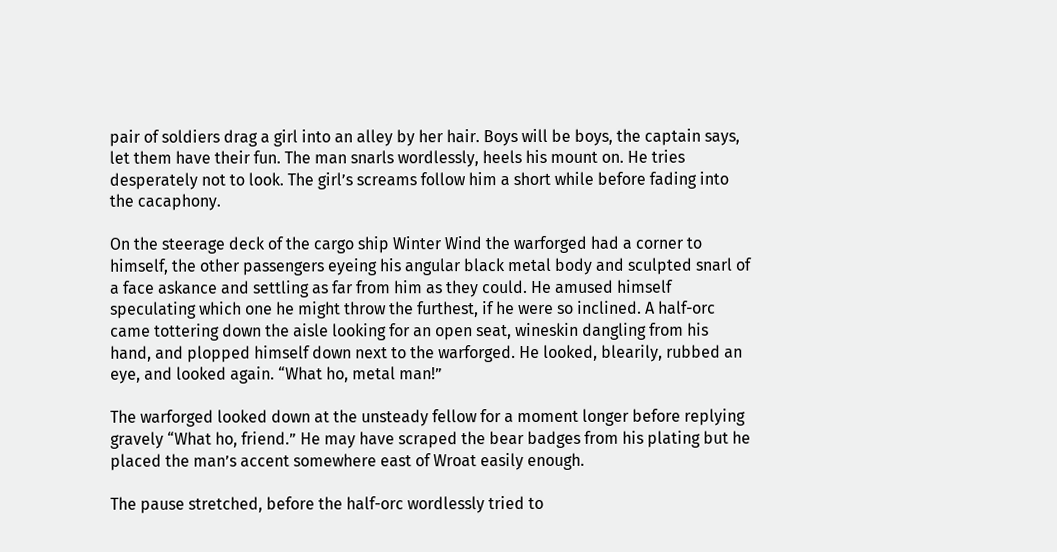pair of soldiers drag a girl into an alley by her hair. Boys will be boys, the captain says, let them have their fun. The man snarls wordlessly, heels his mount on. He tries desperately not to look. The girl’s screams follow him a short while before fading into the cacaphony.

On the steerage deck of the cargo ship Winter Wind the warforged had a corner to himself, the other passengers eyeing his angular black metal body and sculpted snarl of a face askance and settling as far from him as they could. He amused himself speculating which one he might throw the furthest, if he were so inclined. A half-orc came tottering down the aisle looking for an open seat, wineskin dangling from his hand, and plopped himself down next to the warforged. He looked, blearily, rubbed an eye, and looked again. “What ho, metal man!”

The warforged looked down at the unsteady fellow for a moment longer before replying gravely “What ho, friend.” He may have scraped the bear badges from his plating but he placed the man’s accent somewhere east of Wroat easily enough.

The pause stretched, before the half-orc wordlessly tried to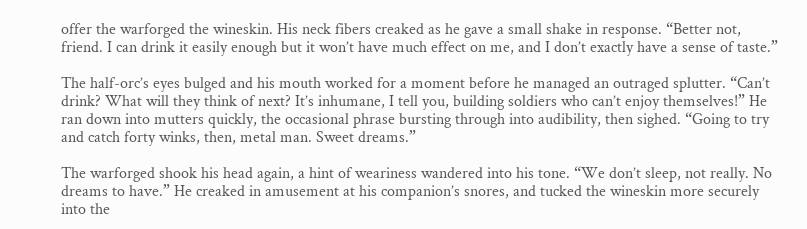offer the warforged the wineskin. His neck fibers creaked as he gave a small shake in response. “Better not, friend. I can drink it easily enough but it won’t have much effect on me, and I don’t exactly have a sense of taste.”

The half-orc’s eyes bulged and his mouth worked for a moment before he managed an outraged splutter. “Can’t drink? What will they think of next? It’s inhumane, I tell you, building soldiers who can’t enjoy themselves!” He ran down into mutters quickly, the occasional phrase bursting through into audibility, then sighed. “Going to try and catch forty winks, then, metal man. Sweet dreams.”

The warforged shook his head again, a hint of weariness wandered into his tone. “We don’t sleep, not really. No dreams to have.” He creaked in amusement at his companion’s snores, and tucked the wineskin more securely into the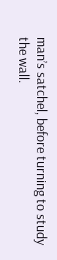man’s satchel, before turning to study the wall.